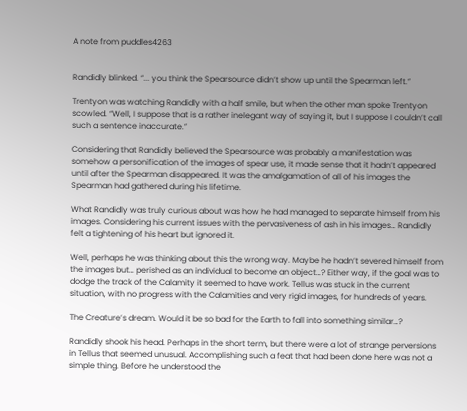A note from puddles4263


Randidly blinked. “... you think the Spearsource didn’t show up until the Spearman left.”

Trentyon was watching Randidly with a half smile, but when the other man spoke Trentyon scowled. “Well, I suppose that is a rather inelegant way of saying it, but I suppose I couldn’t call such a sentence inaccurate.”

Considering that Randidly believed the Spearsource was probably a manifestation was somehow a personification of the images of spear use, it made sense that it hadn’t appeared until after the Spearman disappeared. It was the amalgamation of all of his images the Spearman had gathered during his lifetime.

What Randidly was truly curious about was how he had managed to separate himself from his images. Considering his current issues with the pervasiveness of ash in his images… Randidly felt a tightening of his heart but ignored it.

Well, perhaps he was thinking about this the wrong way. Maybe he hadn’t severed himself from the images but… perished as an individual to become an object…? Either way, if the goal was to dodge the track of the Calamity it seemed to have work. Tellus was stuck in the current situation, with no progress with the Calamities and very rigid images, for hundreds of years.

The Creature’s dream. Would it be so bad for the Earth to fall into something similar…?

Randidly shook his head. Perhaps in the short term, but there were a lot of strange perversions in Tellus that seemed unusual. Accomplishing such a feat that had been done here was not a simple thing. Before he understood the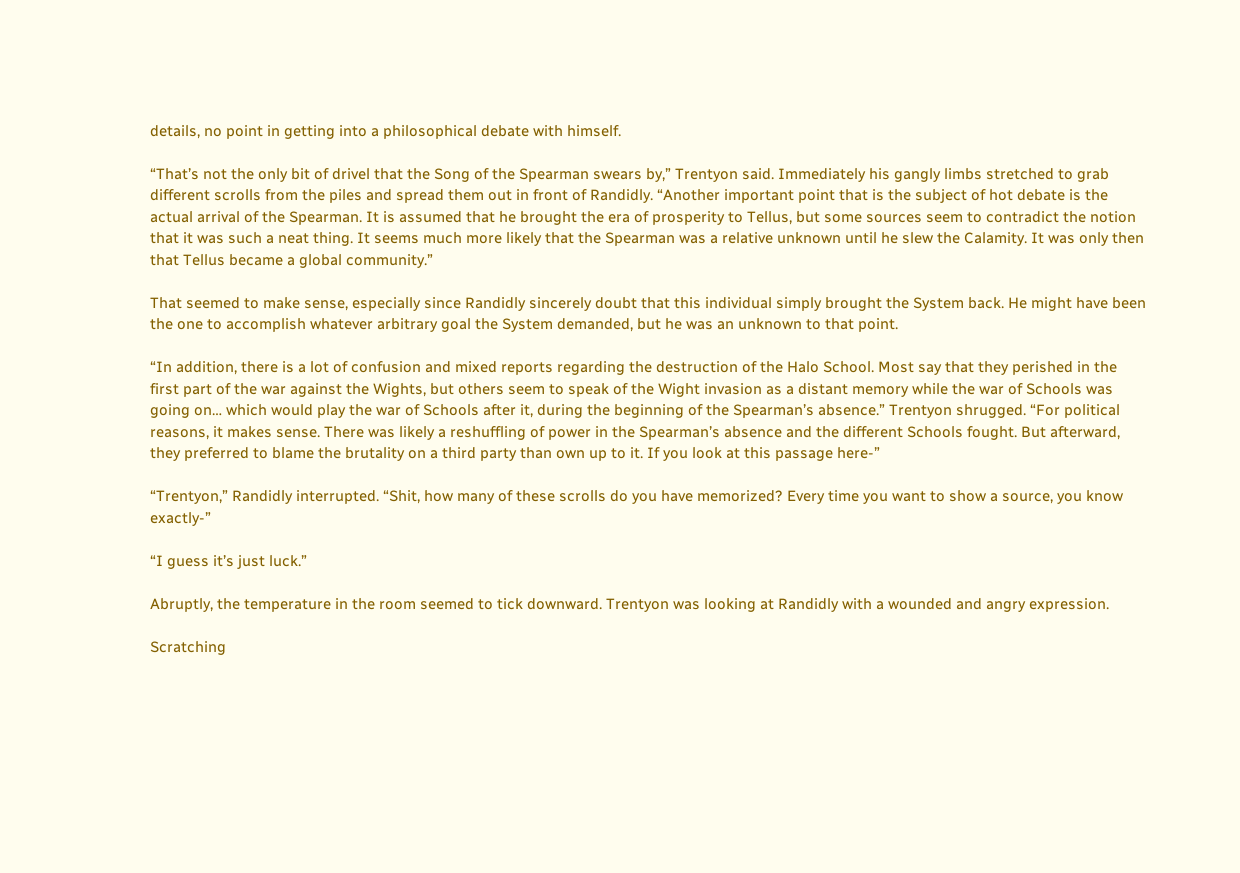details, no point in getting into a philosophical debate with himself.

“That’s not the only bit of drivel that the Song of the Spearman swears by,” Trentyon said. Immediately his gangly limbs stretched to grab different scrolls from the piles and spread them out in front of Randidly. “Another important point that is the subject of hot debate is the actual arrival of the Spearman. It is assumed that he brought the era of prosperity to Tellus, but some sources seem to contradict the notion that it was such a neat thing. It seems much more likely that the Spearman was a relative unknown until he slew the Calamity. It was only then that Tellus became a global community.”

That seemed to make sense, especially since Randidly sincerely doubt that this individual simply brought the System back. He might have been the one to accomplish whatever arbitrary goal the System demanded, but he was an unknown to that point.

“In addition, there is a lot of confusion and mixed reports regarding the destruction of the Halo School. Most say that they perished in the first part of the war against the Wights, but others seem to speak of the Wight invasion as a distant memory while the war of Schools was going on… which would play the war of Schools after it, during the beginning of the Spearman’s absence.” Trentyon shrugged. “For political reasons, it makes sense. There was likely a reshuffling of power in the Spearman’s absence and the different Schools fought. But afterward, they preferred to blame the brutality on a third party than own up to it. If you look at this passage here-”

“Trentyon,” Randidly interrupted. “Shit, how many of these scrolls do you have memorized? Every time you want to show a source, you know exactly-”

“I guess it’s just luck.”

Abruptly, the temperature in the room seemed to tick downward. Trentyon was looking at Randidly with a wounded and angry expression.

Scratching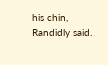his chin, Randidly said.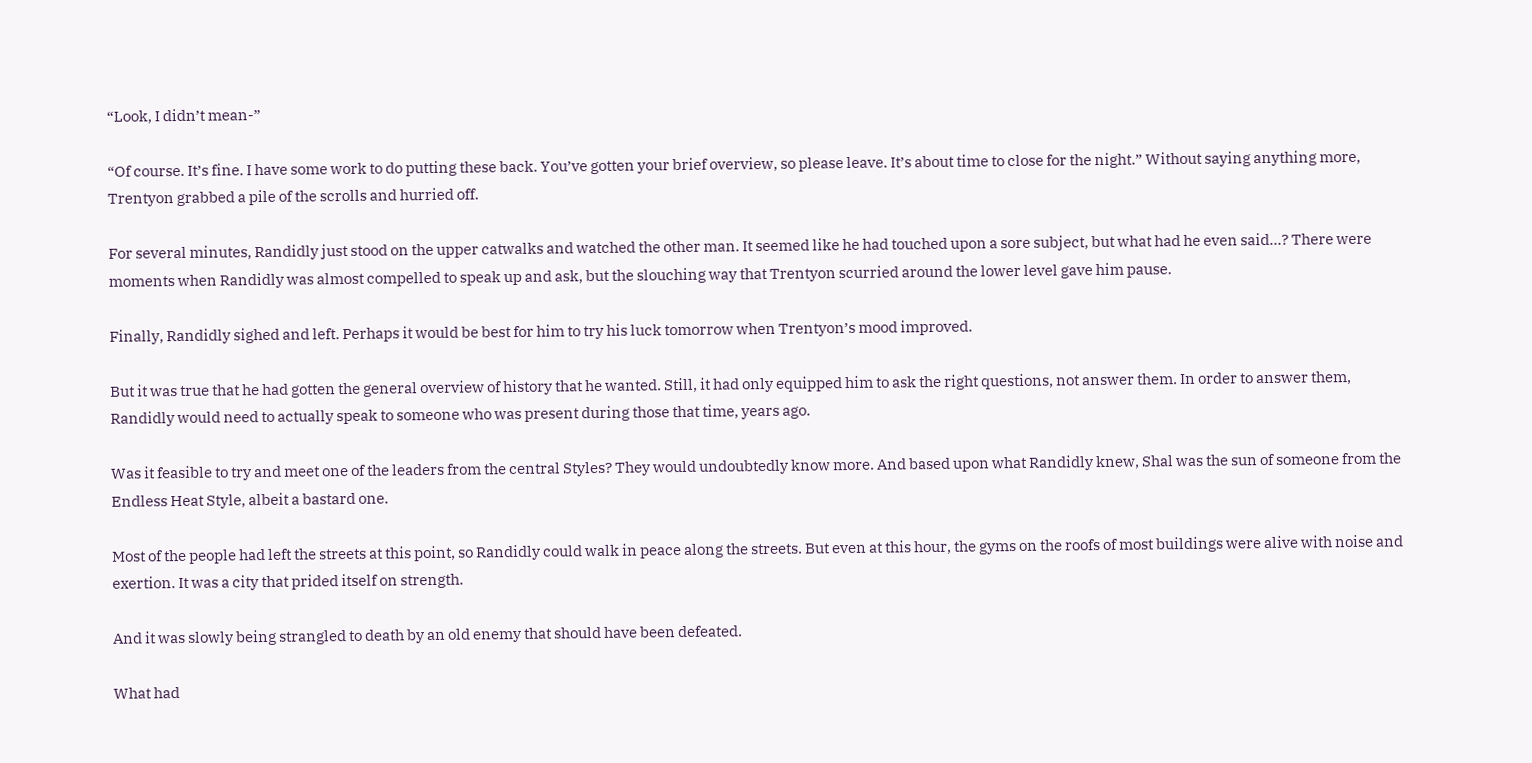“Look, I didn’t mean-”

“Of course. It’s fine. I have some work to do putting these back. You’ve gotten your brief overview, so please leave. It’s about time to close for the night.” Without saying anything more, Trentyon grabbed a pile of the scrolls and hurried off.

For several minutes, Randidly just stood on the upper catwalks and watched the other man. It seemed like he had touched upon a sore subject, but what had he even said…? There were moments when Randidly was almost compelled to speak up and ask, but the slouching way that Trentyon scurried around the lower level gave him pause.

Finally, Randidly sighed and left. Perhaps it would be best for him to try his luck tomorrow when Trentyon’s mood improved.

But it was true that he had gotten the general overview of history that he wanted. Still, it had only equipped him to ask the right questions, not answer them. In order to answer them, Randidly would need to actually speak to someone who was present during those that time, years ago.

Was it feasible to try and meet one of the leaders from the central Styles? They would undoubtedly know more. And based upon what Randidly knew, Shal was the sun of someone from the Endless Heat Style, albeit a bastard one.

Most of the people had left the streets at this point, so Randidly could walk in peace along the streets. But even at this hour, the gyms on the roofs of most buildings were alive with noise and exertion. It was a city that prided itself on strength.

And it was slowly being strangled to death by an old enemy that should have been defeated.

What had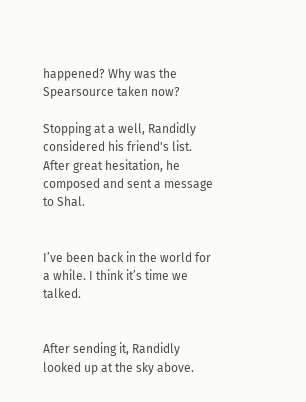happened? Why was the Spearsource taken now?

Stopping at a well, Randidly considered his friend's list. After great hesitation, he composed and sent a message to Shal.


I’ve been back in the world for a while. I think it’s time we talked.


After sending it, Randidly looked up at the sky above.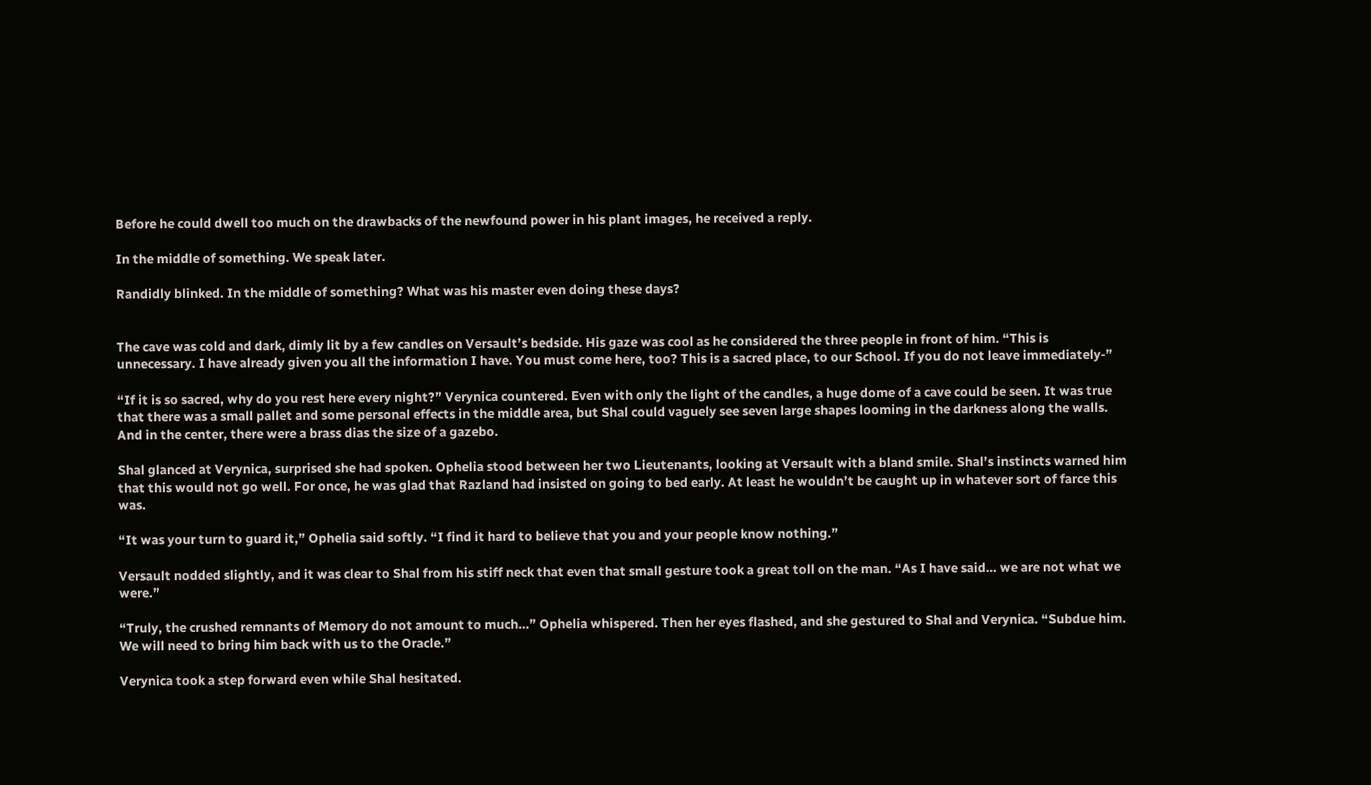Before he could dwell too much on the drawbacks of the newfound power in his plant images, he received a reply.

In the middle of something. We speak later.

Randidly blinked. In the middle of something? What was his master even doing these days?


The cave was cold and dark, dimly lit by a few candles on Versault’s bedside. His gaze was cool as he considered the three people in front of him. “This is unnecessary. I have already given you all the information I have. You must come here, too? This is a sacred place, to our School. If you do not leave immediately-”

“If it is so sacred, why do you rest here every night?” Verynica countered. Even with only the light of the candles, a huge dome of a cave could be seen. It was true that there was a small pallet and some personal effects in the middle area, but Shal could vaguely see seven large shapes looming in the darkness along the walls. And in the center, there were a brass dias the size of a gazebo.

Shal glanced at Verynica, surprised she had spoken. Ophelia stood between her two Lieutenants, looking at Versault with a bland smile. Shal’s instincts warned him that this would not go well. For once, he was glad that Razland had insisted on going to bed early. At least he wouldn’t be caught up in whatever sort of farce this was.

“It was your turn to guard it,” Ophelia said softly. “I find it hard to believe that you and your people know nothing.”

Versault nodded slightly, and it was clear to Shal from his stiff neck that even that small gesture took a great toll on the man. “As I have said… we are not what we were.”

“Truly, the crushed remnants of Memory do not amount to much…” Ophelia whispered. Then her eyes flashed, and she gestured to Shal and Verynica. “Subdue him. We will need to bring him back with us to the Oracle.”

Verynica took a step forward even while Shal hesitated.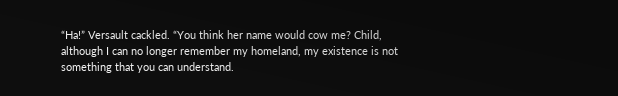“Ha!” Versault cackled. “You think her name would cow me? Child, although I can no longer remember my homeland, my existence is not something that you can understand.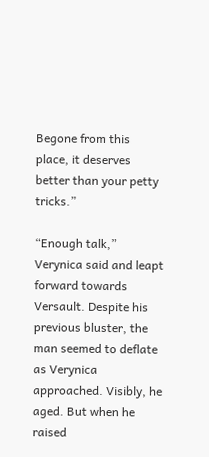Begone from this place, it deserves better than your petty tricks.”

“Enough talk,” Verynica said and leapt forward towards Versault. Despite his previous bluster, the man seemed to deflate as Verynica approached. Visibly, he aged. But when he raised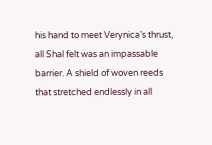his hand to meet Verynica’s thrust, all Shal felt was an impassable barrier. A shield of woven reeds that stretched endlessly in all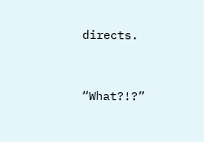directs.


“What?!?”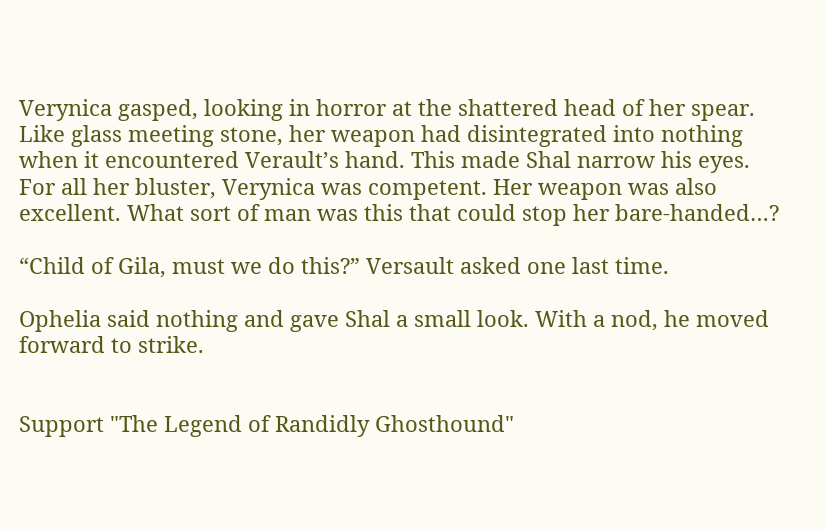Verynica gasped, looking in horror at the shattered head of her spear. Like glass meeting stone, her weapon had disintegrated into nothing when it encountered Verault’s hand. This made Shal narrow his eyes. For all her bluster, Verynica was competent. Her weapon was also excellent. What sort of man was this that could stop her bare-handed…?

“Child of Gila, must we do this?” Versault asked one last time.

Ophelia said nothing and gave Shal a small look. With a nod, he moved forward to strike.


Support "The Legend of Randidly Ghosthound"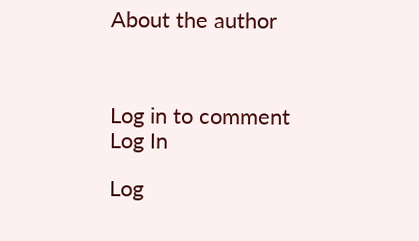About the author



Log in to comment
Log In

Log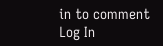in to comment
Log In